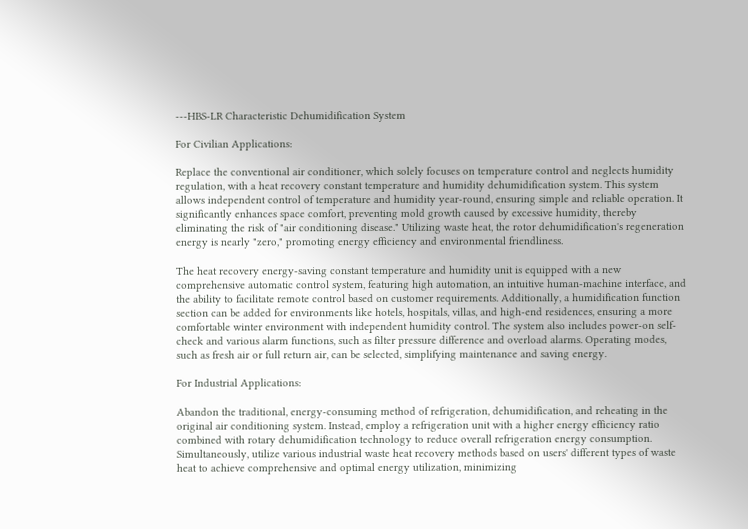---HBS-LR Characteristic Dehumidification System

For Civilian Applications:

Replace the conventional air conditioner, which solely focuses on temperature control and neglects humidity regulation, with a heat recovery constant temperature and humidity dehumidification system. This system allows independent control of temperature and humidity year-round, ensuring simple and reliable operation. It significantly enhances space comfort, preventing mold growth caused by excessive humidity, thereby eliminating the risk of "air conditioning disease." Utilizing waste heat, the rotor dehumidification's regeneration energy is nearly "zero," promoting energy efficiency and environmental friendliness.

The heat recovery energy-saving constant temperature and humidity unit is equipped with a new comprehensive automatic control system, featuring high automation, an intuitive human-machine interface, and the ability to facilitate remote control based on customer requirements. Additionally, a humidification function section can be added for environments like hotels, hospitals, villas, and high-end residences, ensuring a more comfortable winter environment with independent humidity control. The system also includes power-on self-check and various alarm functions, such as filter pressure difference and overload alarms. Operating modes, such as fresh air or full return air, can be selected, simplifying maintenance and saving energy.

For Industrial Applications:

Abandon the traditional, energy-consuming method of refrigeration, dehumidification, and reheating in the original air conditioning system. Instead, employ a refrigeration unit with a higher energy efficiency ratio combined with rotary dehumidification technology to reduce overall refrigeration energy consumption. Simultaneously, utilize various industrial waste heat recovery methods based on users' different types of waste heat to achieve comprehensive and optimal energy utilization, minimizing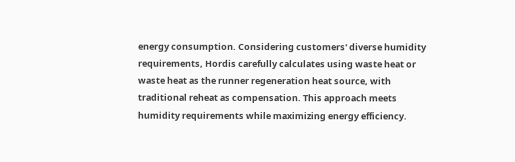energy consumption. Considering customers' diverse humidity requirements, Hordis carefully calculates using waste heat or waste heat as the runner regeneration heat source, with traditional reheat as compensation. This approach meets humidity requirements while maximizing energy efficiency.